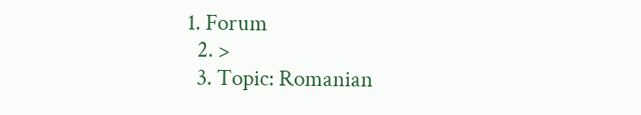1. Forum
  2. >
  3. Topic: Romanian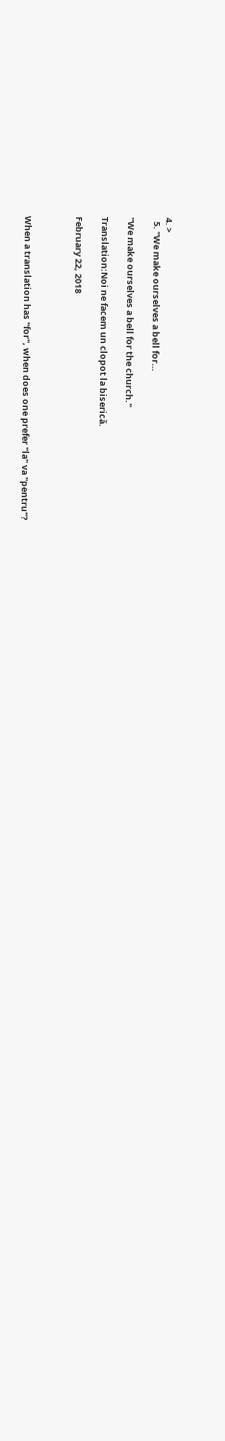4. >
  5. "We make ourselves a bell for…

"We make ourselves a bell for the church."

Translation:Noi ne facem un clopot la biserică.

February 22, 2018



When a translation has "for", when does one prefer "la" va "pentru"?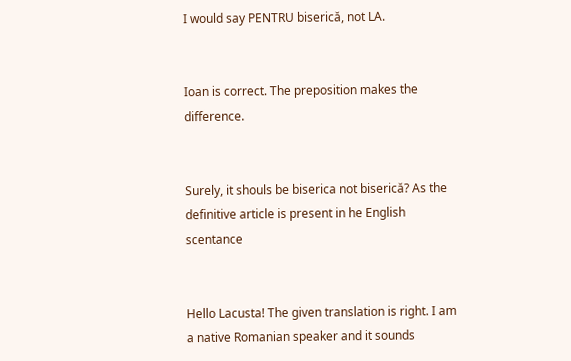I would say PENTRU biserică, not LA.


Ioan is correct. The preposition makes the difference.


Surely, it shouls be biserica not biserică? As the definitive article is present in he English scentance


Hello Lacusta! The given translation is right. I am a native Romanian speaker and it sounds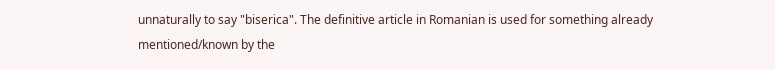unnaturally to say "biserica". The definitive article in Romanian is used for something already mentioned/known by the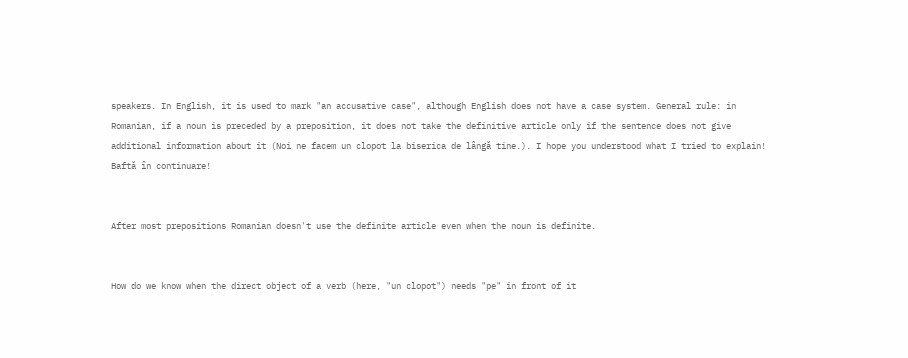speakers. In English, it is used to mark "an accusative case", although English does not have a case system. General rule: in Romanian, if a noun is preceded by a preposition, it does not take the definitive article only if the sentence does not give additional information about it (Noi ne facem un clopot la biserica de lângă tine.). I hope you understood what I tried to explain! Baftă în continuare!


After most prepositions Romanian doesn't use the definite article even when the noun is definite.


How do we know when the direct object of a verb (here, "un clopot") needs "pe" in front of it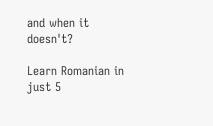and when it doesn't?

Learn Romanian in just 5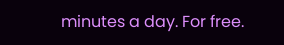minutes a day. For free.